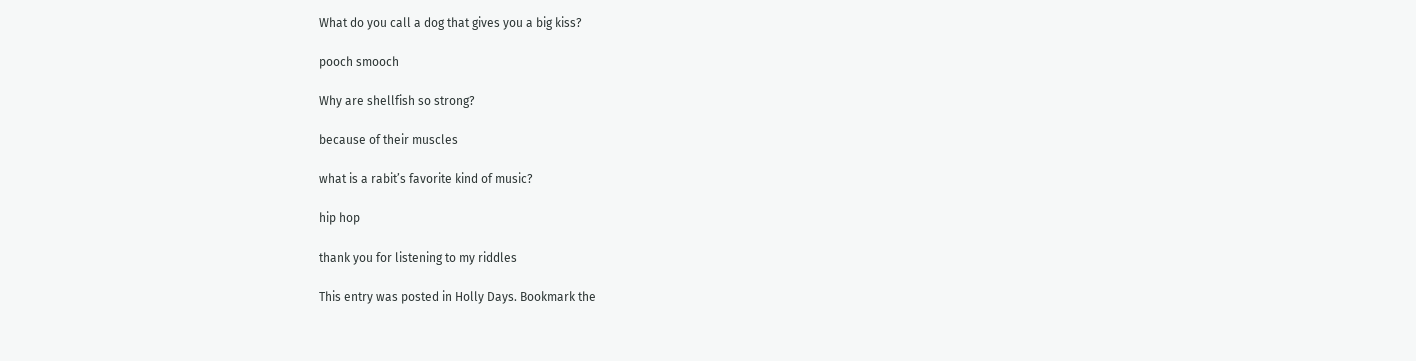What do you call a dog that gives you a big kiss?

pooch smooch

Why are shellfish so strong?

because of their muscles

what is a rabit’s favorite kind of music?

hip hop

thank you for listening to my riddles

This entry was posted in Holly Days. Bookmark the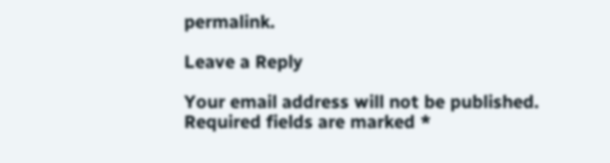permalink.

Leave a Reply

Your email address will not be published. Required fields are marked *